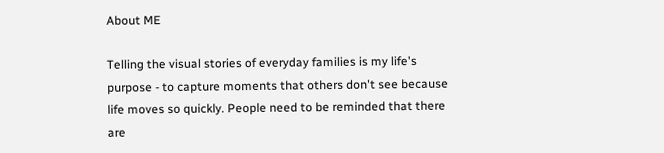About ME

Telling the visual stories of everyday families is my life's purpose - to capture moments that others don't see because life moves so quickly. People need to be reminded that there are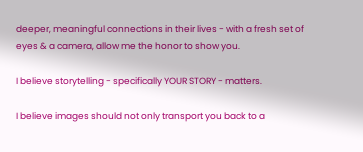deeper, meaningful connections in their lives - with a fresh set of eyes & a camera, allow me the honor to show you.

I believe storytelling - specifically YOUR STORY - matters.

I believe images should not only transport you back to a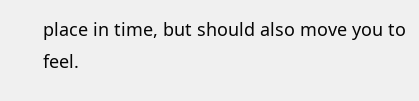place in time, but should also move you to feel.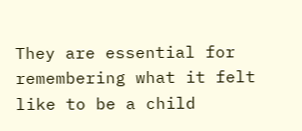They are essential for remembering what it felt like to be a child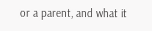or a parent, and what it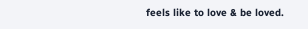feels like to love & be loved.